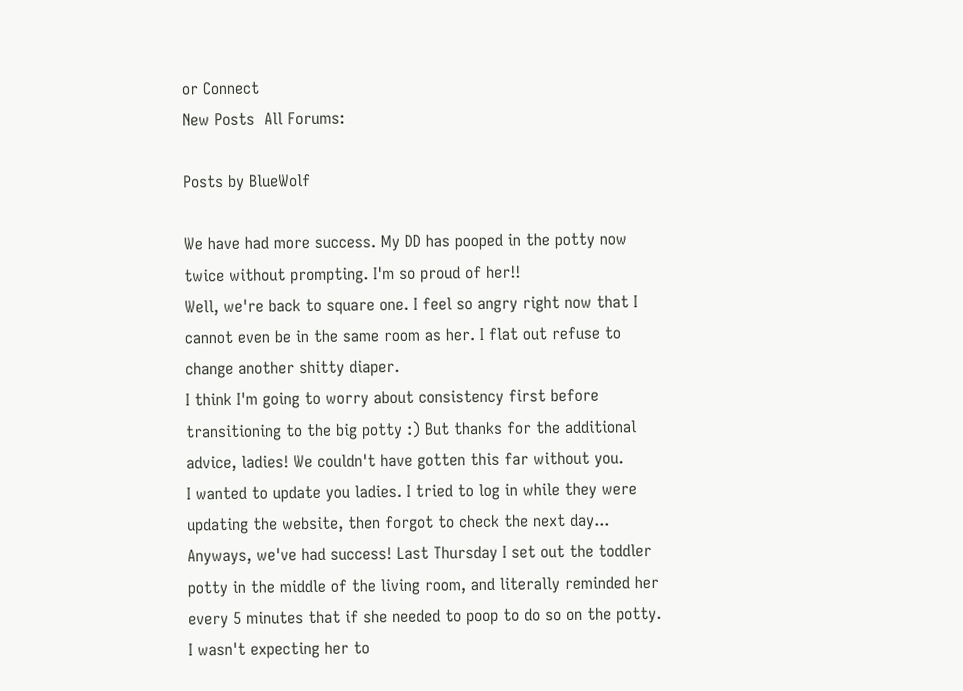or Connect
New Posts  All Forums:

Posts by BlueWolf

We have had more success. My DD has pooped in the potty now twice without prompting. I'm so proud of her!!
Well, we're back to square one. I feel so angry right now that I cannot even be in the same room as her. I flat out refuse to change another shitty diaper.
I think I'm going to worry about consistency first before transitioning to the big potty :) But thanks for the additional advice, ladies! We couldn't have gotten this far without you.
I wanted to update you ladies. I tried to log in while they were updating the website, then forgot to check the next day...   Anyways, we've had success! Last Thursday I set out the toddler potty in the middle of the living room, and literally reminded her every 5 minutes that if she needed to poop to do so on the potty. I wasn't expecting her to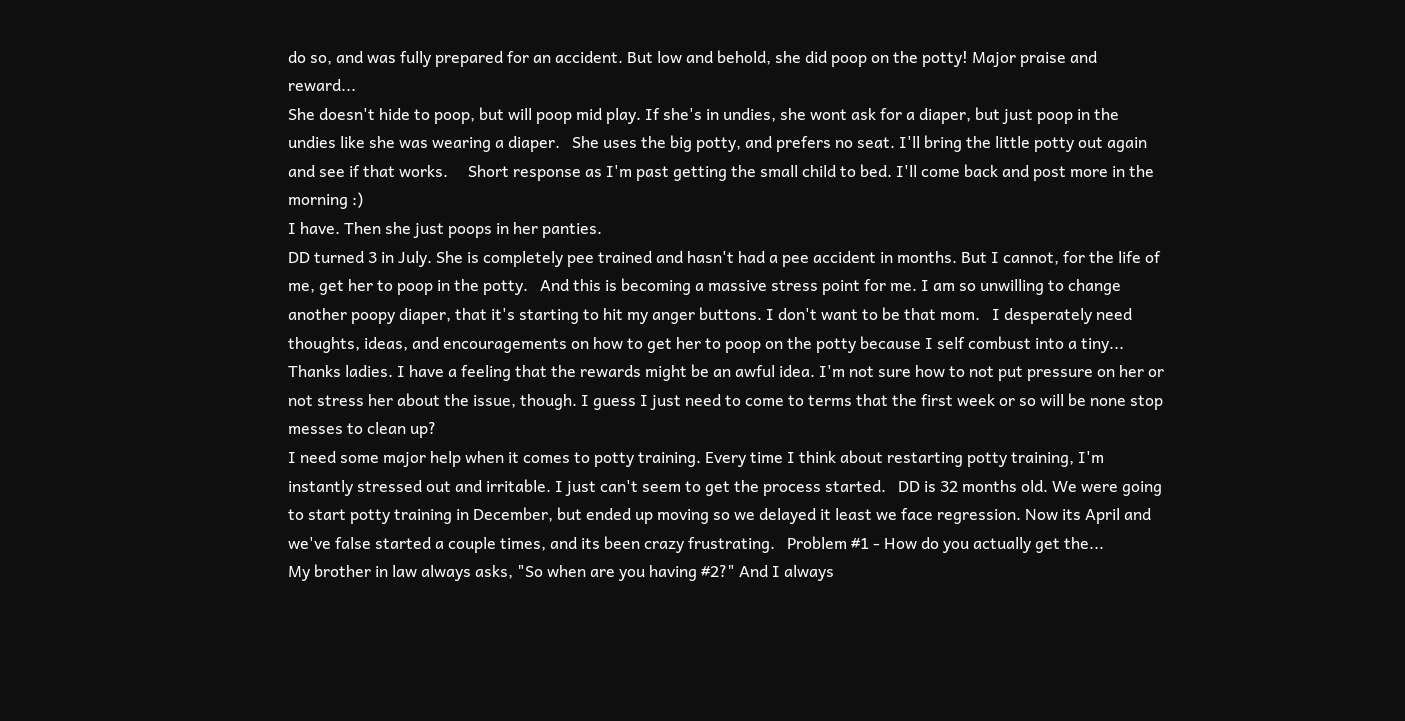do so, and was fully prepared for an accident. But low and behold, she did poop on the potty! Major praise and reward...
She doesn't hide to poop, but will poop mid play. If she's in undies, she wont ask for a diaper, but just poop in the undies like she was wearing a diaper.   She uses the big potty, and prefers no seat. I'll bring the little potty out again and see if that works.     Short response as I'm past getting the small child to bed. I'll come back and post more in the morning :)
I have. Then she just poops in her panties.
DD turned 3 in July. She is completely pee trained and hasn't had a pee accident in months. But I cannot, for the life of me, get her to poop in the potty.   And this is becoming a massive stress point for me. I am so unwilling to change another poopy diaper, that it's starting to hit my anger buttons. I don't want to be that mom.   I desperately need thoughts, ideas, and encouragements on how to get her to poop on the potty because I self combust into a tiny...
Thanks ladies. I have a feeling that the rewards might be an awful idea. I'm not sure how to not put pressure on her or not stress her about the issue, though. I guess I just need to come to terms that the first week or so will be none stop messes to clean up?
I need some major help when it comes to potty training. Every time I think about restarting potty training, I'm instantly stressed out and irritable. I just can't seem to get the process started.   DD is 32 months old. We were going to start potty training in December, but ended up moving so we delayed it least we face regression. Now its April and we've false started a couple times, and its been crazy frustrating.   Problem #1 - How do you actually get the...
My brother in law always asks, "So when are you having #2?" And I always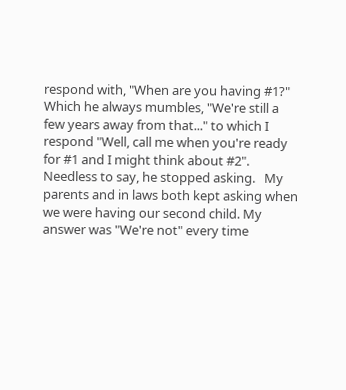respond with, "When are you having #1?" Which he always mumbles, "We're still a few years away from that..." to which I respond "Well, call me when you're ready for #1 and I might think about #2". Needless to say, he stopped asking.   My parents and in laws both kept asking when we were having our second child. My answer was "We're not" every time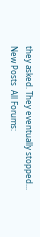they asked. They eventually stopped...
New Posts  All Forums: